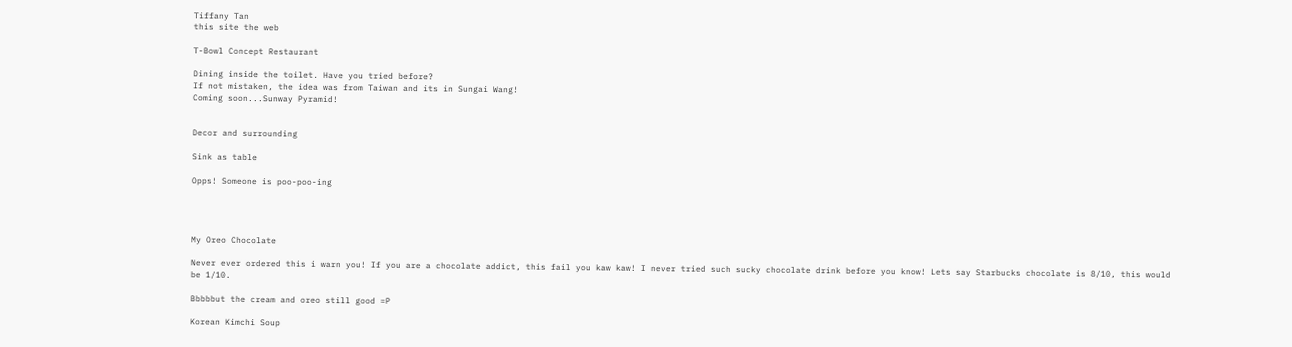Tiffany Tan
this site the web

T-Bowl Concept Restaurant

Dining inside the toilet. Have you tried before?
If not mistaken, the idea was from Taiwan and its in Sungai Wang!
Coming soon...Sunway Pyramid!


Decor and surrounding

Sink as table

Opps! Someone is poo-poo-ing




My Oreo Chocolate

Never ever ordered this i warn you! If you are a chocolate addict, this fail you kaw kaw! I never tried such sucky chocolate drink before you know! Lets say Starbucks chocolate is 8/10, this would be 1/10.

Bbbbbut the cream and oreo still good =P

Korean Kimchi Soup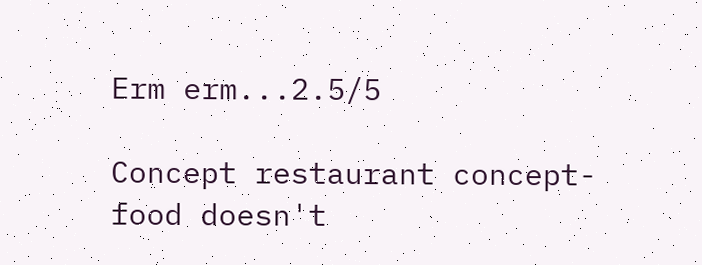Erm erm...2.5/5

Concept restaurant concept- food doesn't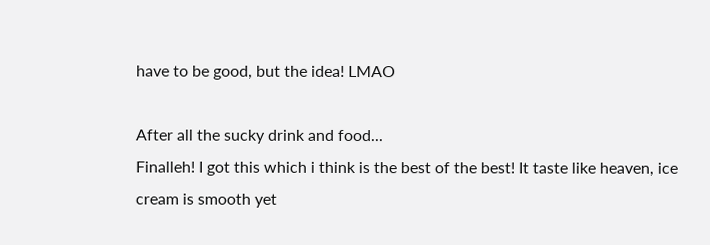have to be good, but the idea! LMAO

After all the sucky drink and food...
Finalleh! I got this which i think is the best of the best! It taste like heaven, ice cream is smooth yet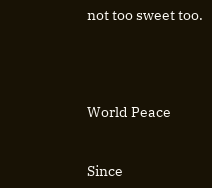not too sweet too.




World Peace


Since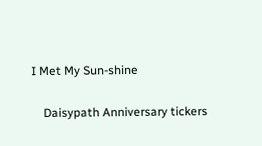I Met My Sun-shine

    Daisypath Anniversary tickers